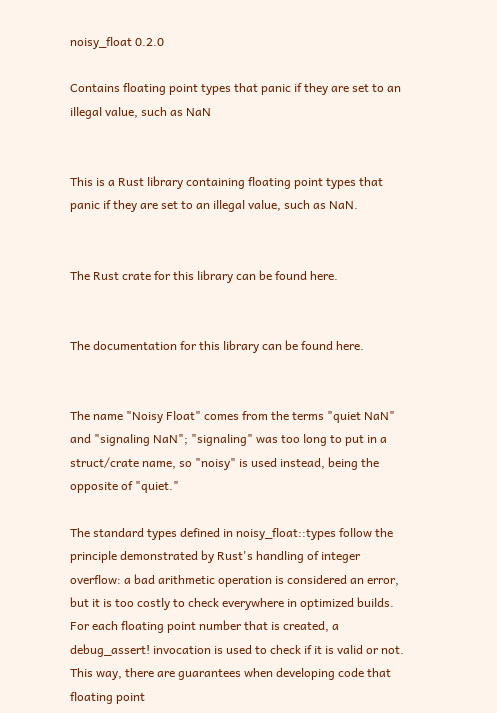noisy_float 0.2.0

Contains floating point types that panic if they are set to an illegal value, such as NaN


This is a Rust library containing floating point types that panic if they are set to an illegal value, such as NaN.


The Rust crate for this library can be found here.


The documentation for this library can be found here.


The name "Noisy Float" comes from the terms "quiet NaN" and "signaling NaN"; "signaling" was too long to put in a struct/crate name, so "noisy" is used instead, being the opposite of "quiet."

The standard types defined in noisy_float::types follow the principle demonstrated by Rust's handling of integer overflow: a bad arithmetic operation is considered an error, but it is too costly to check everywhere in optimized builds. For each floating point number that is created, a debug_assert! invocation is used to check if it is valid or not. This way, there are guarantees when developing code that floating point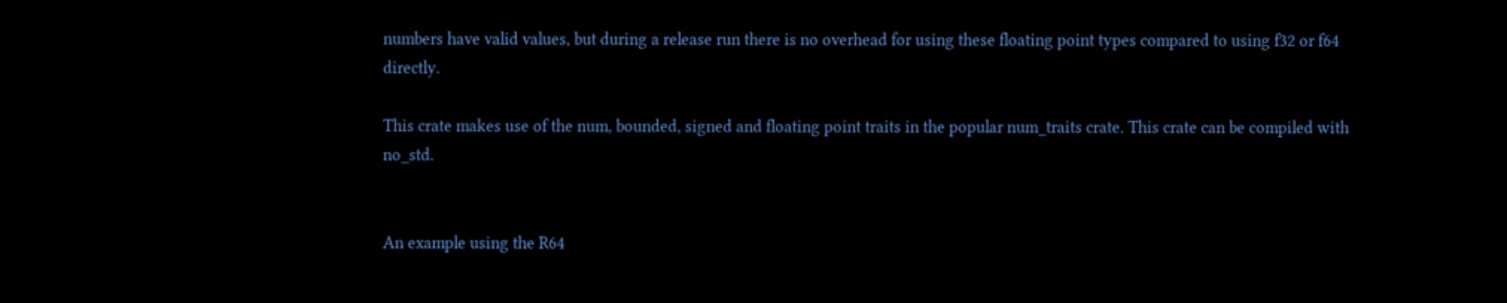numbers have valid values, but during a release run there is no overhead for using these floating point types compared to using f32 or f64 directly.

This crate makes use of the num, bounded, signed and floating point traits in the popular num_traits crate. This crate can be compiled with no_std.


An example using the R64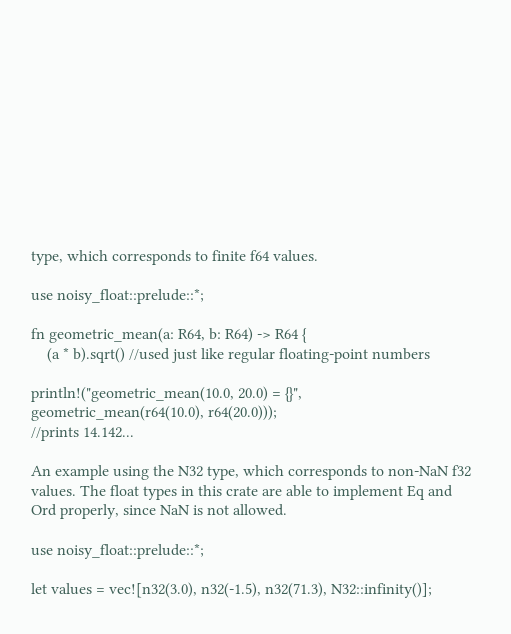type, which corresponds to finite f64 values.

use noisy_float::prelude::*;

fn geometric_mean(a: R64, b: R64) -> R64 {
    (a * b).sqrt() //used just like regular floating-point numbers

println!("geometric_mean(10.0, 20.0) = {}", geometric_mean(r64(10.0), r64(20.0)));
//prints 14.142...

An example using the N32 type, which corresponds to non-NaN f32 values. The float types in this crate are able to implement Eq and Ord properly, since NaN is not allowed.

use noisy_float::prelude::*;

let values = vec![n32(3.0), n32(-1.5), n32(71.3), N32::infinity()];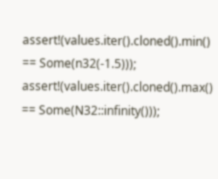assert!(values.iter().cloned().min() == Some(n32(-1.5)));
assert!(values.iter().cloned().max() == Some(N32::infinity()));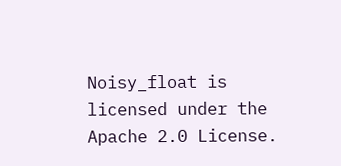Noisy_float is licensed under the Apache 2.0 License.